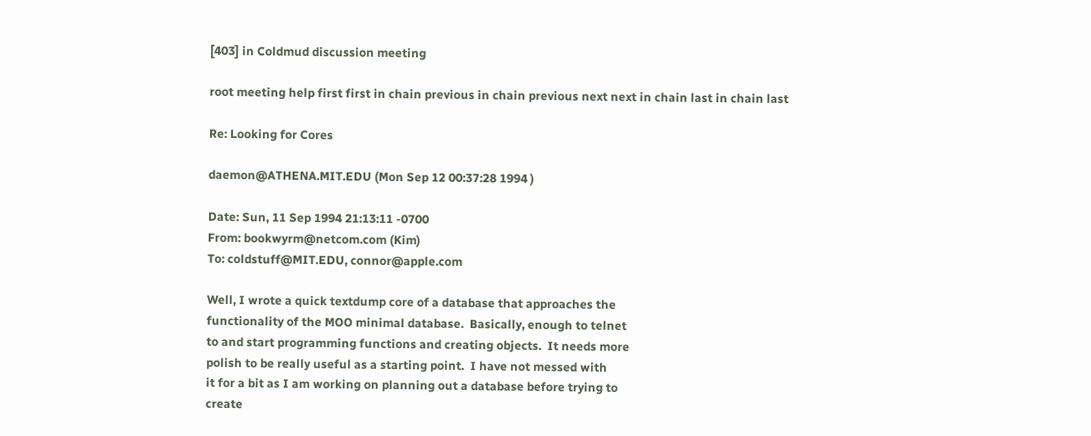[403] in Coldmud discussion meeting

root meeting help first first in chain previous in chain previous next next in chain last in chain last

Re: Looking for Cores

daemon@ATHENA.MIT.EDU (Mon Sep 12 00:37:28 1994 )

Date: Sun, 11 Sep 1994 21:13:11 -0700
From: bookwyrm@netcom.com (Kim)
To: coldstuff@MIT.EDU, connor@apple.com

Well, I wrote a quick textdump core of a database that approaches the
functionality of the MOO minimal database.  Basically, enough to telnet
to and start programming functions and creating objects.  It needs more
polish to be really useful as a starting point.  I have not messed with
it for a bit as I am working on planning out a database before trying to
create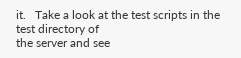it.   Take a look at the test scripts in the test directory of
the server and see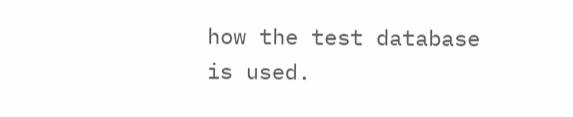how the test database is used.